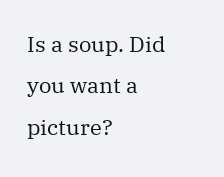Is a soup. Did you want a picture?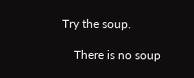Try the soup.

    There is no soup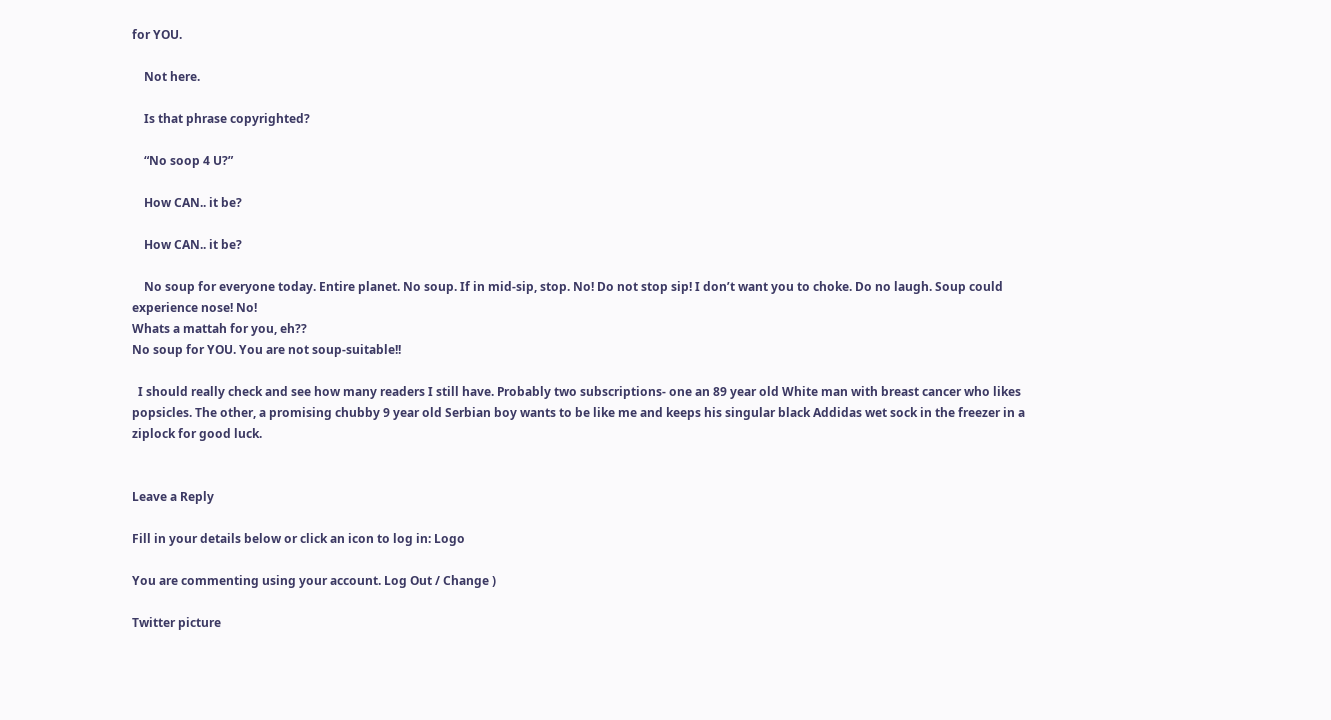for YOU.

    Not here.

    Is that phrase copyrighted?

    “No soop 4 U?”

    How CAN.. it be?

    How CAN.. it be?

    No soup for everyone today. Entire planet. No soup. If in mid-sip, stop. No! Do not stop sip! I don’t want you to choke. Do no laugh. Soup could experience nose! No!
Whats a mattah for you, eh??
No soup for YOU. You are not soup-suitable!!

  I should really check and see how many readers I still have. Probably two subscriptions- one an 89 year old White man with breast cancer who likes popsicles. The other, a promising chubby 9 year old Serbian boy wants to be like me and keeps his singular black Addidas wet sock in the freezer in a ziplock for good luck.


Leave a Reply

Fill in your details below or click an icon to log in: Logo

You are commenting using your account. Log Out / Change )

Twitter picture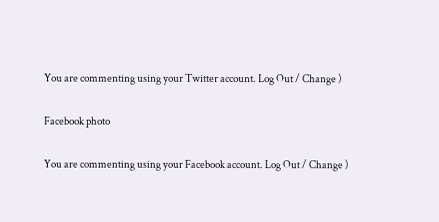You are commenting using your Twitter account. Log Out / Change )

Facebook photo

You are commenting using your Facebook account. Log Out / Change )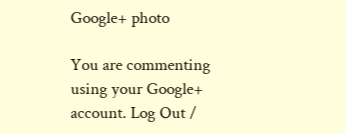Google+ photo

You are commenting using your Google+ account. Log Out /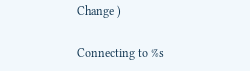Change )

Connecting to %s